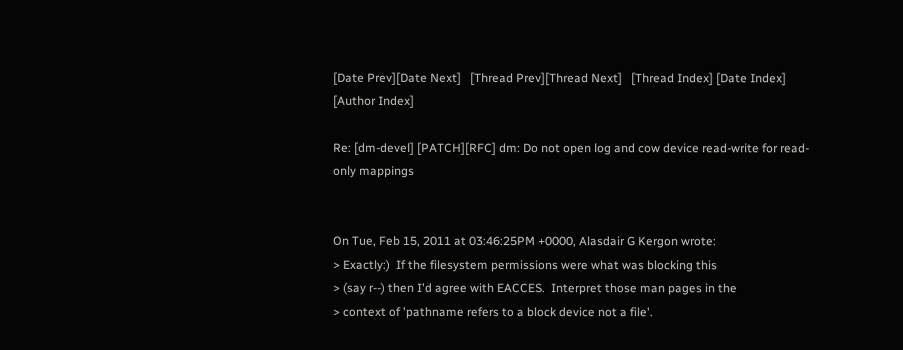[Date Prev][Date Next]   [Thread Prev][Thread Next]   [Thread Index] [Date Index] [Author Index]

Re: [dm-devel] [PATCH][RFC] dm: Do not open log and cow device read-write for read-only mappings


On Tue, Feb 15, 2011 at 03:46:25PM +0000, Alasdair G Kergon wrote:
> Exactly:)  If the filesystem permissions were what was blocking this
> (say r--) then I'd agree with EACCES.  Interpret those man pages in the
> context of 'pathname refers to a block device not a file'.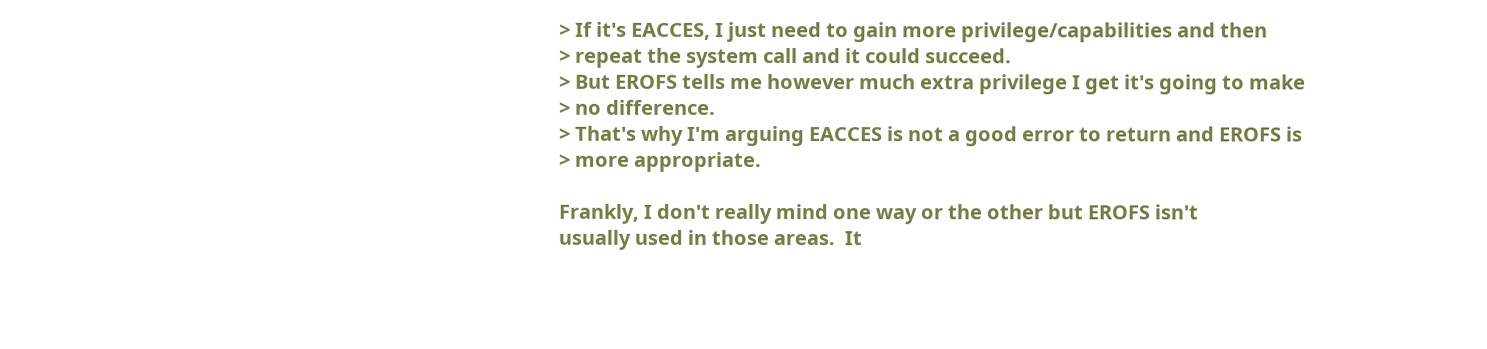> If it's EACCES, I just need to gain more privilege/capabilities and then
> repeat the system call and it could succeed.
> But EROFS tells me however much extra privilege I get it's going to make
> no difference.
> That's why I'm arguing EACCES is not a good error to return and EROFS is
> more appropriate.

Frankly, I don't really mind one way or the other but EROFS isn't
usually used in those areas.  It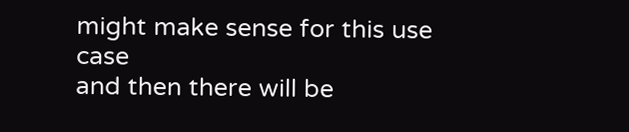might make sense for this use case
and then there will be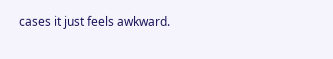cases it just feels awkward.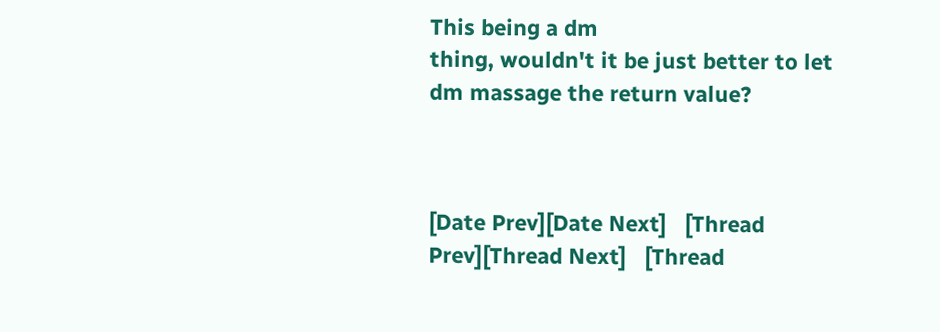This being a dm
thing, wouldn't it be just better to let dm massage the return value?



[Date Prev][Date Next]   [Thread Prev][Thread Next]   [Thread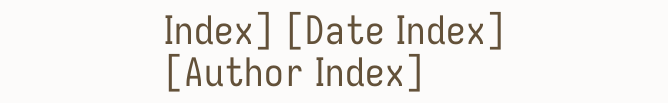Index] [Date Index] [Author Index]